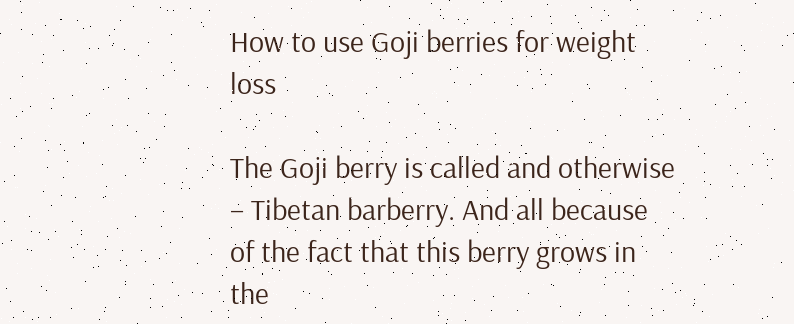How to use Goji berries for weight loss

The Goji berry is called and otherwise – Tibetan barberry. And all because of the fact that this berry grows in the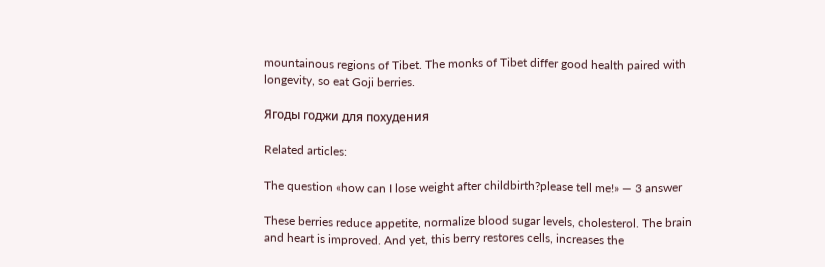mountainous regions of Tibet. The monks of Tibet differ good health paired with longevity, so eat Goji berries.

Ягоды годжи для похудения

Related articles:

The question «how can I lose weight after childbirth?please tell me!» — 3 answer

These berries reduce appetite, normalize blood sugar levels, cholesterol. The brain and heart is improved. And yet, this berry restores cells, increases the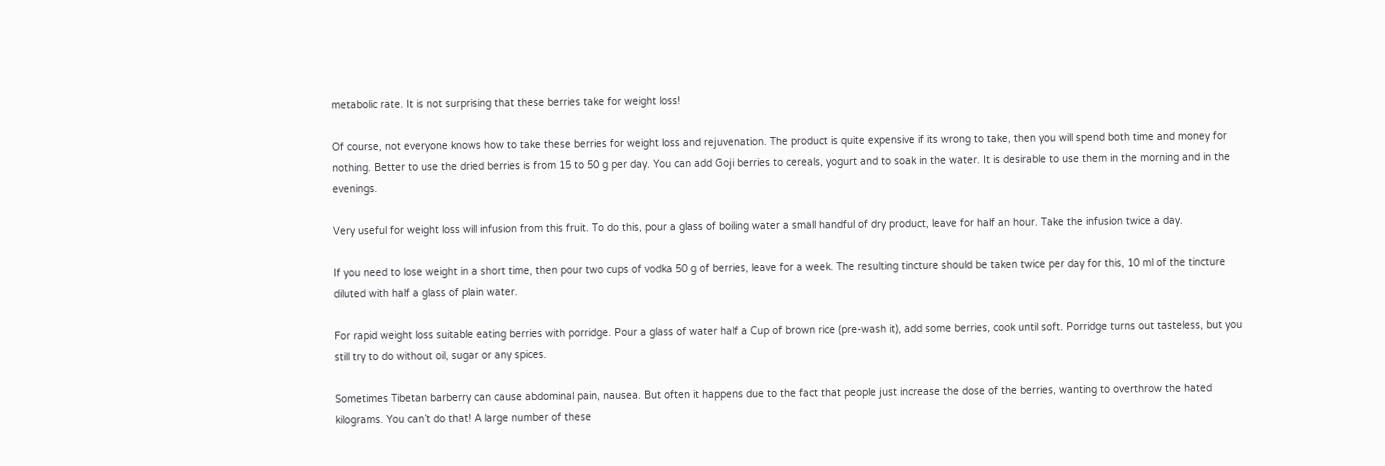metabolic rate. It is not surprising that these berries take for weight loss!

Of course, not everyone knows how to take these berries for weight loss and rejuvenation. The product is quite expensive if its wrong to take, then you will spend both time and money for nothing. Better to use the dried berries is from 15 to 50 g per day. You can add Goji berries to cereals, yogurt and to soak in the water. It is desirable to use them in the morning and in the evenings.

Very useful for weight loss will infusion from this fruit. To do this, pour a glass of boiling water a small handful of dry product, leave for half an hour. Take the infusion twice a day.

If you need to lose weight in a short time, then pour two cups of vodka 50 g of berries, leave for a week. The resulting tincture should be taken twice per day for this, 10 ml of the tincture diluted with half a glass of plain water.

For rapid weight loss suitable eating berries with porridge. Pour a glass of water half a Cup of brown rice (pre-wash it), add some berries, cook until soft. Porridge turns out tasteless, but you still try to do without oil, sugar or any spices.

Sometimes Tibetan barberry can cause abdominal pain, nausea. But often it happens due to the fact that people just increase the dose of the berries, wanting to overthrow the hated kilograms. You can’t do that! A large number of these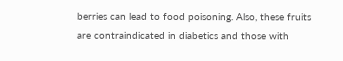berries can lead to food poisoning. Also, these fruits are contraindicated in diabetics and those with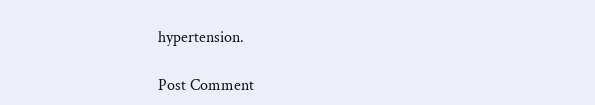hypertension.

Post Comment